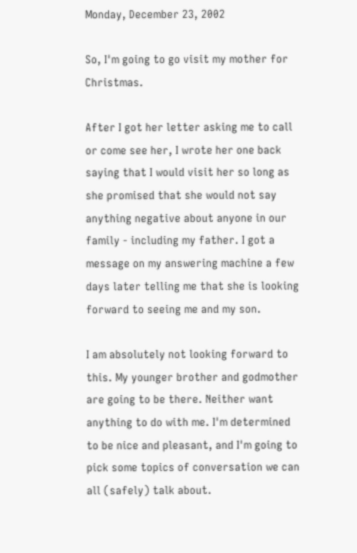Monday, December 23, 2002

So, I'm going to go visit my mother for Christmas.

After I got her letter asking me to call or come see her, I wrote her one back saying that I would visit her so long as she promised that she would not say anything negative about anyone in our family - including my father. I got a message on my answering machine a few days later telling me that she is looking forward to seeing me and my son.

I am absolutely not looking forward to this. My younger brother and godmother are going to be there. Neither want anything to do with me. I'm determined to be nice and pleasant, and I'm going to pick some topics of conversation we can all (safely) talk about.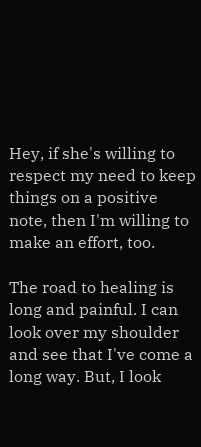Hey, if she's willing to respect my need to keep things on a positive note, then I'm willing to make an effort, too.

The road to healing is long and painful. I can look over my shoulder and see that I've come a long way. But, I look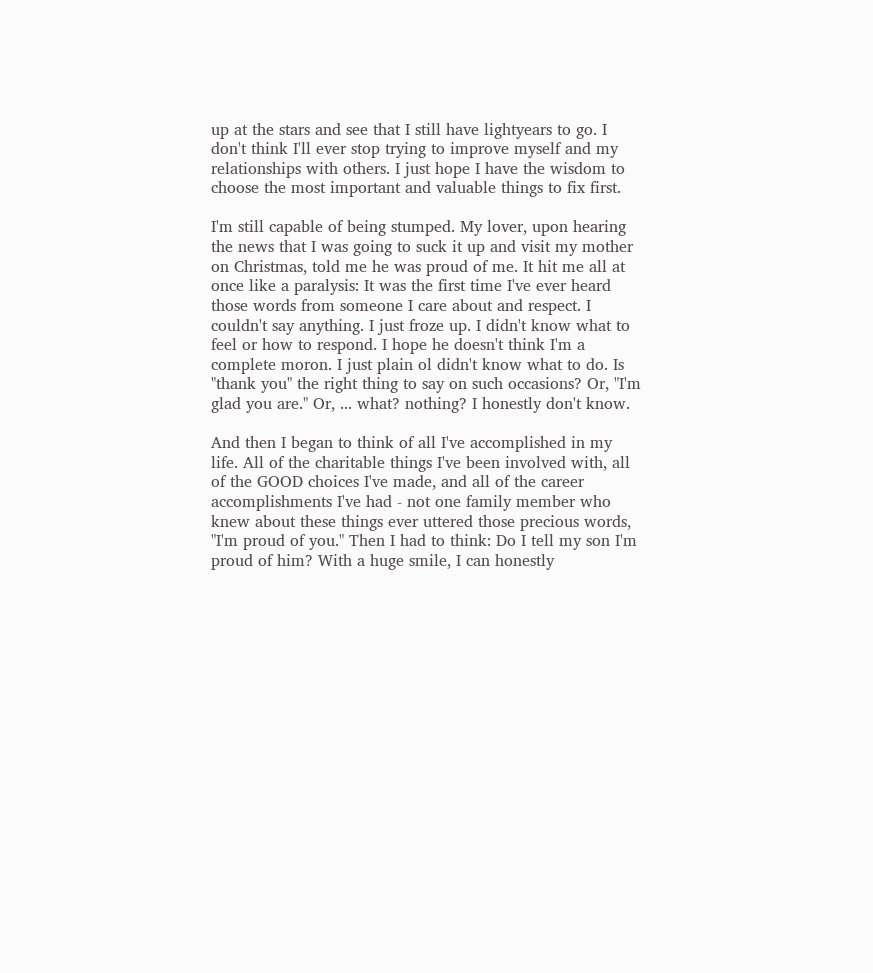up at the stars and see that I still have lightyears to go. I don't think I'll ever stop trying to improve myself and my relationships with others. I just hope I have the wisdom to choose the most important and valuable things to fix first.

I'm still capable of being stumped. My lover, upon hearing the news that I was going to suck it up and visit my mother on Christmas, told me he was proud of me. It hit me all at once like a paralysis: It was the first time I've ever heard those words from someone I care about and respect. I couldn't say anything. I just froze up. I didn't know what to feel or how to respond. I hope he doesn't think I'm a complete moron. I just plain ol didn't know what to do. Is "thank you" the right thing to say on such occasions? Or, "I'm glad you are." Or, ... what? nothing? I honestly don't know.

And then I began to think of all I've accomplished in my life. All of the charitable things I've been involved with, all of the GOOD choices I've made, and all of the career accomplishments I've had - not one family member who knew about these things ever uttered those precious words, "I'm proud of you." Then I had to think: Do I tell my son I'm proud of him? With a huge smile, I can honestly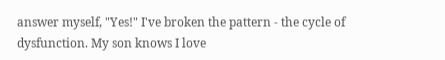answer myself, "Yes!" I've broken the pattern - the cycle of dysfunction. My son knows I love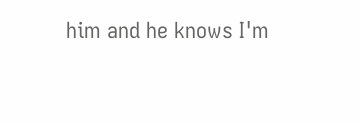him and he knows I'm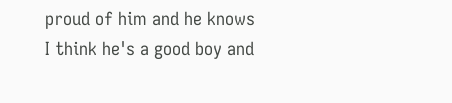proud of him and he knows I think he's a good boy and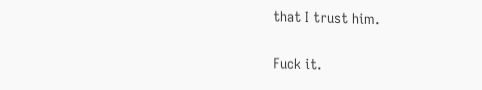that I trust him.

Fuck it.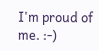I'm proud of me. :-)